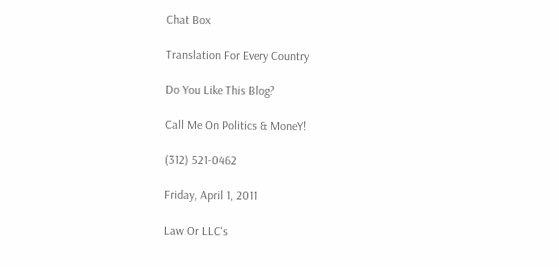Chat Box

Translation For Every Country

Do You Like This Blog?

Call Me On Politics & MoneY!

(312) 521-0462

Friday, April 1, 2011

Law Or LLC's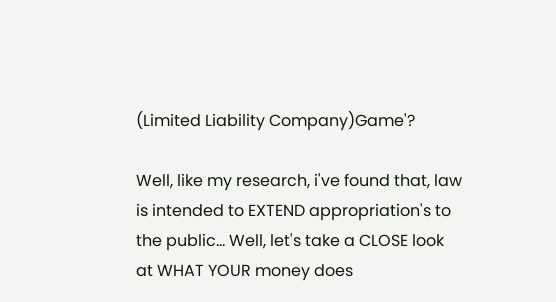(Limited Liability Company)Game'?

Well, like my research, i've found that, law is intended to EXTEND appropriation's to the public... Well, let's take a CLOSE look at WHAT YOUR money does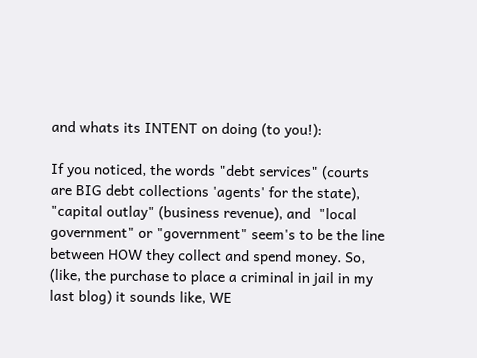and whats its INTENT on doing (to you!):

If you noticed, the words "debt services" (courts are BIG debt collections 'agents' for the state), "capital outlay" (business revenue), and  "local government" or "government" seem's to be the line between HOW they collect and spend money. So, (like, the purchase to place a criminal in jail in my last blog) it sounds like, WE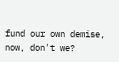fund our own demise, now, don't we?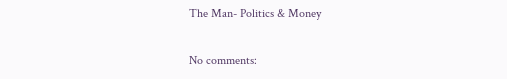The Man- Politics & Money

No comments: